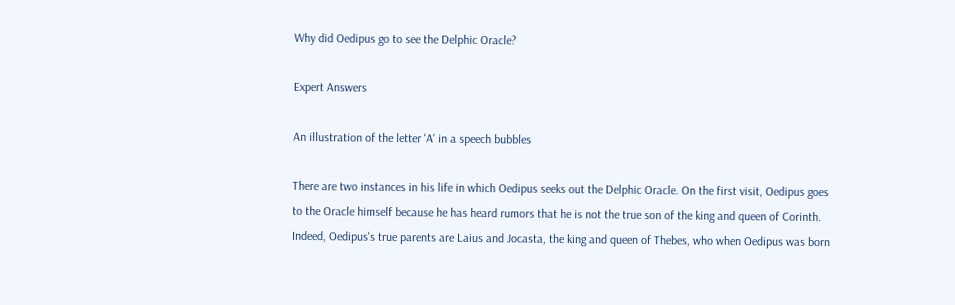Why did Oedipus go to see the Delphic Oracle?

Expert Answers

An illustration of the letter 'A' in a speech bubbles

There are two instances in his life in which Oedipus seeks out the Delphic Oracle. On the first visit, Oedipus goes to the Oracle himself because he has heard rumors that he is not the true son of the king and queen of Corinth. Indeed, Oedipus's true parents are Laius and Jocasta, the king and queen of Thebes, who when Oedipus was born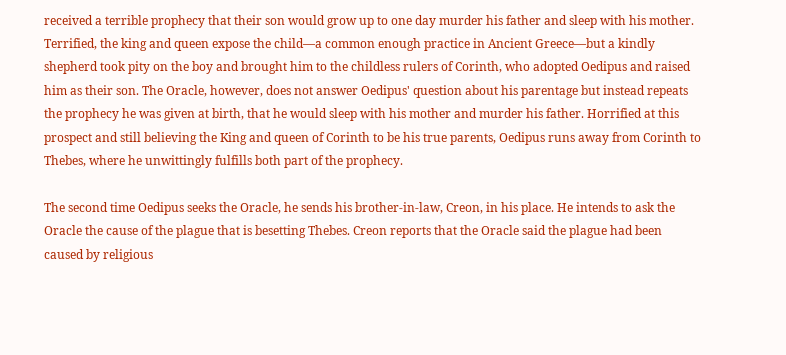received a terrible prophecy that their son would grow up to one day murder his father and sleep with his mother. Terrified, the king and queen expose the child—a common enough practice in Ancient Greece—but a kindly shepherd took pity on the boy and brought him to the childless rulers of Corinth, who adopted Oedipus and raised him as their son. The Oracle, however, does not answer Oedipus' question about his parentage but instead repeats the prophecy he was given at birth, that he would sleep with his mother and murder his father. Horrified at this prospect and still believing the King and queen of Corinth to be his true parents, Oedipus runs away from Corinth to Thebes, where he unwittingly fulfills both part of the prophecy.

The second time Oedipus seeks the Oracle, he sends his brother-in-law, Creon, in his place. He intends to ask the Oracle the cause of the plague that is besetting Thebes. Creon reports that the Oracle said the plague had been caused by religious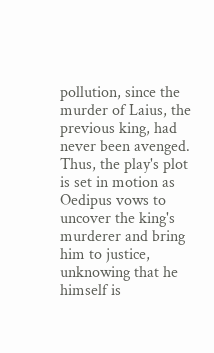pollution, since the murder of Laius, the previous king, had never been avenged. Thus, the play's plot is set in motion as Oedipus vows to uncover the king's murderer and bring him to justice, unknowing that he himself is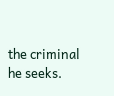the criminal he seeks.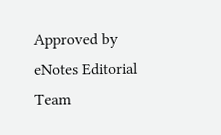Approved by eNotes Editorial Team